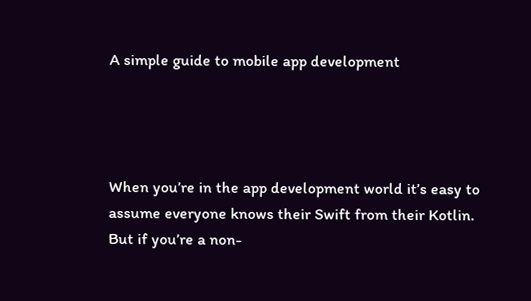A simple guide to mobile app development




When you’re in the app development world it’s easy to assume everyone knows their Swift from their Kotlin. But if you’re a non-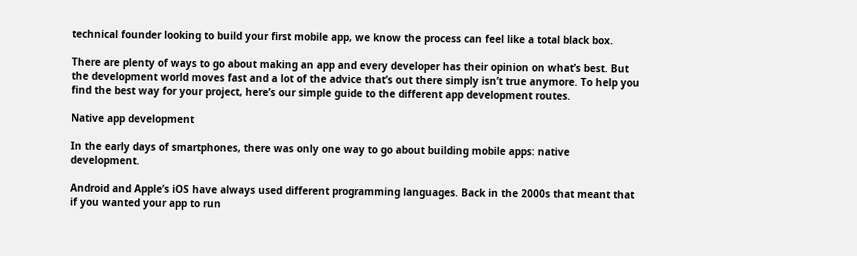technical founder looking to build your first mobile app, we know the process can feel like a total black box.

There are plenty of ways to go about making an app and every developer has their opinion on what’s best. But the development world moves fast and a lot of the advice that’s out there simply isn’t true anymore. To help you find the best way for your project, here’s our simple guide to the different app development routes.

Native app development

In the early days of smartphones, there was only one way to go about building mobile apps: native development.

Android and Apple’s iOS have always used different programming languages. Back in the 2000s that meant that if you wanted your app to run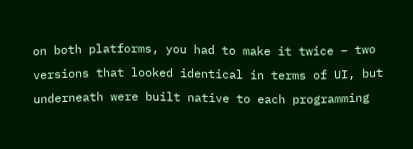on both platforms, you had to make it twice – two versions that looked identical in terms of UI, but underneath were built native to each programming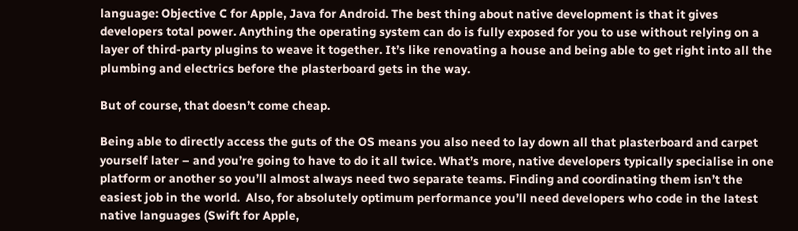language: Objective C for Apple, Java for Android. The best thing about native development is that it gives developers total power. Anything the operating system can do is fully exposed for you to use without relying on a layer of third-party plugins to weave it together. It’s like renovating a house and being able to get right into all the plumbing and electrics before the plasterboard gets in the way.

But of course, that doesn’t come cheap.

Being able to directly access the guts of the OS means you also need to lay down all that plasterboard and carpet yourself later – and you’re going to have to do it all twice. What’s more, native developers typically specialise in one platform or another so you’ll almost always need two separate teams. Finding and coordinating them isn’t the easiest job in the world.  Also, for absolutely optimum performance you’ll need developers who code in the latest native languages (Swift for Apple,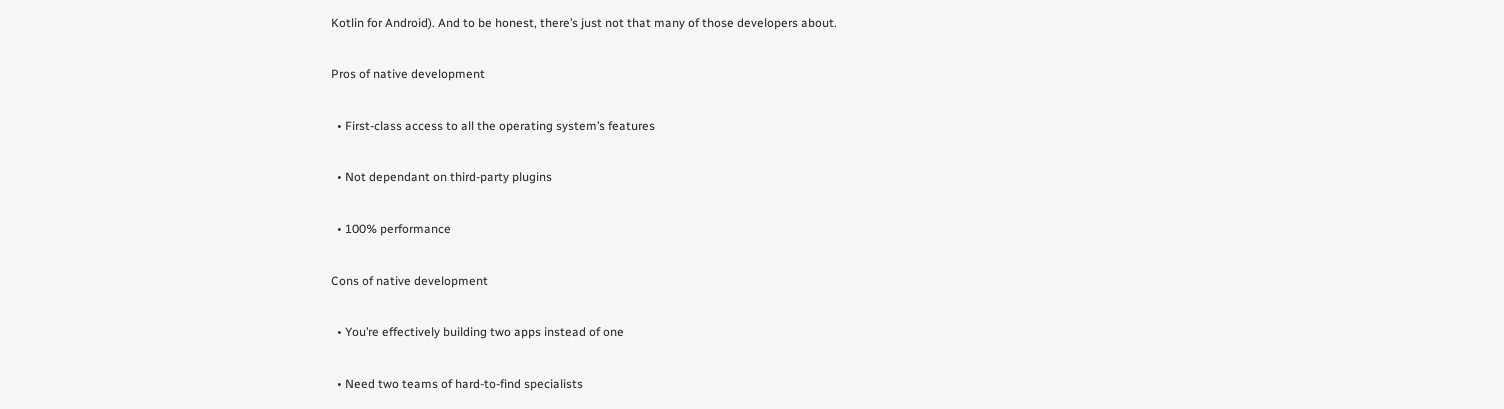Kotlin for Android). And to be honest, there’s just not that many of those developers about.

Pros of native development

  • First-class access to all the operating system’s features

  • Not dependant on third-party plugins

  • 100% performance

Cons of native development

  • You’re effectively building two apps instead of one

  • Need two teams of hard-to-find specialists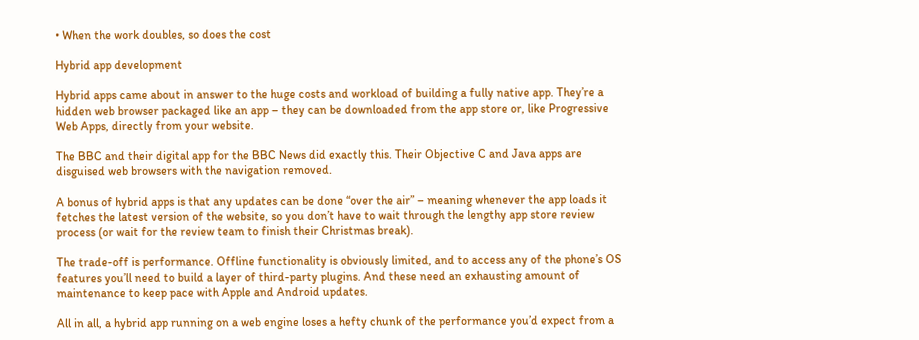• When the work doubles, so does the cost

Hybrid app development

Hybrid apps came about in answer to the huge costs and workload of building a fully native app. They’re a hidden web browser packaged like an app – they can be downloaded from the app store or, like Progressive Web Apps, directly from your website.

The BBC and their digital app for the BBC News did exactly this. Their Objective C and Java apps are disguised web browsers with the navigation removed.

A bonus of hybrid apps is that any updates can be done “over the air” – meaning whenever the app loads it fetches the latest version of the website, so you don’t have to wait through the lengthy app store review process (or wait for the review team to finish their Christmas break).

The trade-off is performance. Offline functionality is obviously limited, and to access any of the phone’s OS features you’ll need to build a layer of third-party plugins. And these need an exhausting amount of maintenance to keep pace with Apple and Android updates.

All in all, a hybrid app running on a web engine loses a hefty chunk of the performance you’d expect from a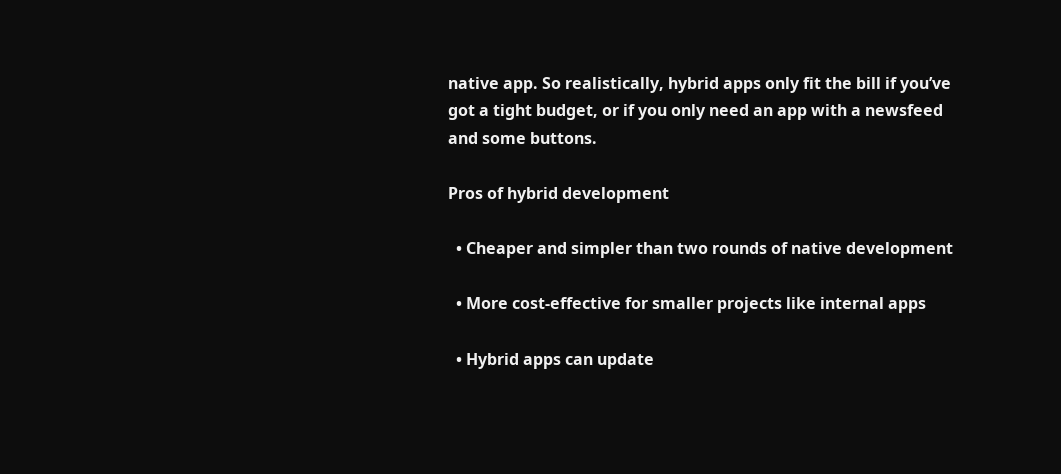native app. So realistically, hybrid apps only fit the bill if you’ve got a tight budget, or if you only need an app with a newsfeed and some buttons.

Pros of hybrid development

  • Cheaper and simpler than two rounds of native development

  • More cost-effective for smaller projects like internal apps

  • Hybrid apps can update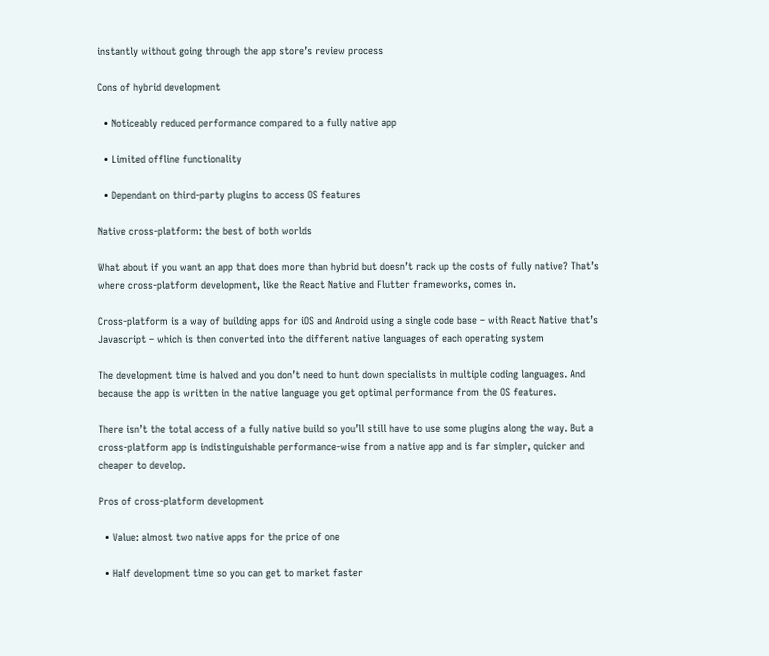instantly without going through the app store’s review process

Cons of hybrid development

  • Noticeably reduced performance compared to a fully native app

  • Limited offline functionality

  • Dependant on third-party plugins to access OS features

Native cross-platform: the best of both worlds

What about if you want an app that does more than hybrid but doesn’t rack up the costs of fully native? That’s where cross-platform development, like the React Native and Flutter frameworks, comes in.

Cross-platform is a way of building apps for iOS and Android using a single code base – with React Native that’s Javascript – which is then converted into the different native languages of each operating system

The development time is halved and you don’t need to hunt down specialists in multiple coding languages. And because the app is written in the native language you get optimal performance from the OS features.

There isn’t the total access of a fully native build so you’ll still have to use some plugins along the way. But a cross-platform app is indistinguishable performance-wise from a native app and is far simpler, quicker and cheaper to develop.

Pros of cross-platform development

  • Value: almost two native apps for the price of one

  • Half development time so you can get to market faster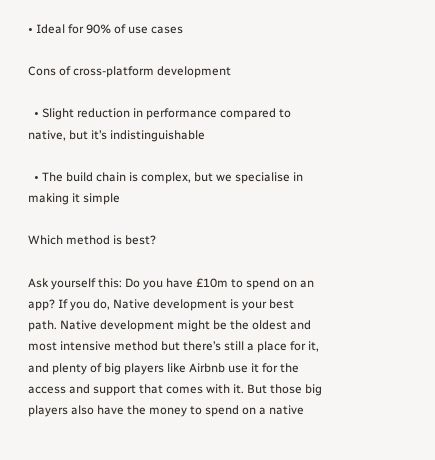• Ideal for 90% of use cases

Cons of cross-platform development

  • Slight reduction in performance compared to native, but it’s indistinguishable

  • The build chain is complex, but we specialise in making it simple

Which method is best?

Ask yourself this: Do you have £10m to spend on an app? If you do, Native development is your best path. Native development might be the oldest and most intensive method but there’s still a place for it, and plenty of big players like Airbnb use it for the access and support that comes with it. But those big players also have the money to spend on a native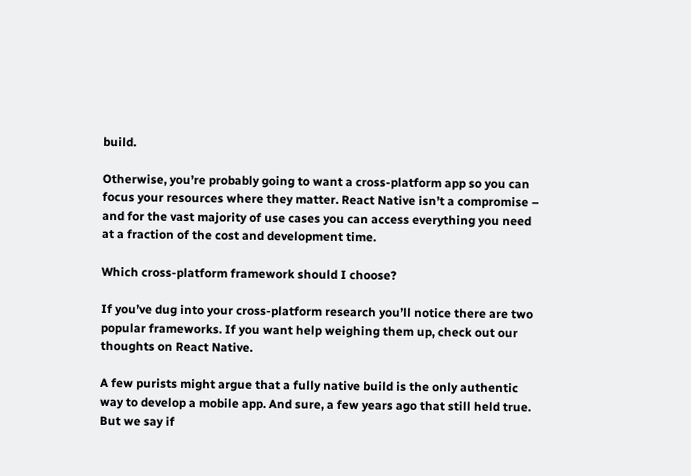build.

Otherwise, you’re probably going to want a cross-platform app so you can focus your resources where they matter. React Native isn’t a compromise – and for the vast majority of use cases you can access everything you need at a fraction of the cost and development time.

Which cross-platform framework should I choose?

If you’ve dug into your cross-platform research you’ll notice there are two popular frameworks. If you want help weighing them up, check out our thoughts on React Native.

A few purists might argue that a fully native build is the only authentic way to develop a mobile app. And sure, a few years ago that still held true. But we say if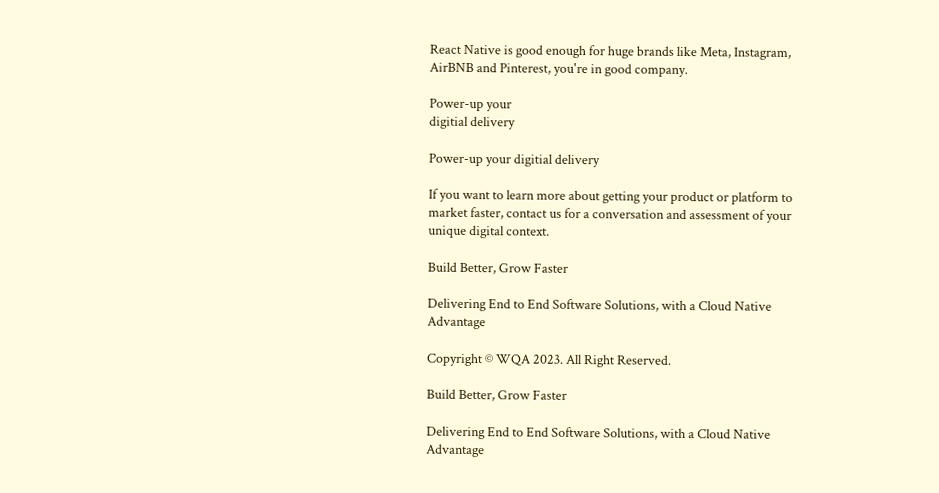React Native is good enough for huge brands like Meta, Instagram, AirBNB and Pinterest, you're in good company.

Power-up your
digitial delivery

Power-up your digitial delivery

If you want to learn more about getting your product or platform to market faster, contact us for a conversation and assessment of your unique digital context.

Build Better, Grow Faster

Delivering End to End Software Solutions, with a Cloud Native Advantage

Copyright © WQA 2023. All Right Reserved.

Build Better, Grow Faster

Delivering End to End Software Solutions, with a Cloud Native Advantage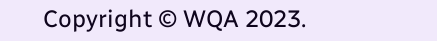Copyright © WQA 2023.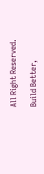All Right Reserved.

Build Better,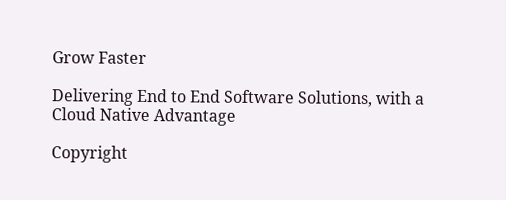Grow Faster

Delivering End to End Software Solutions, with a Cloud Native Advantage

Copyright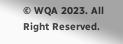© WQA 2023. All Right Reserved.